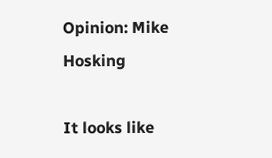Opinion: Mike Hosking

It looks like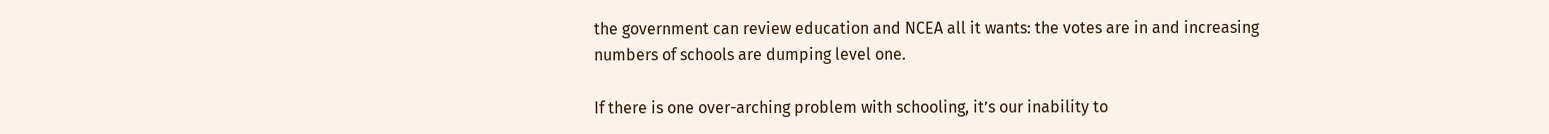the government can review education and NCEA all it wants: the votes are in and increasing numbers of schools are dumping level one.

If there is one over-arching problem with schooling, it’s our inability to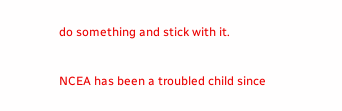do something and stick with it.

NCEA has been a troubled child since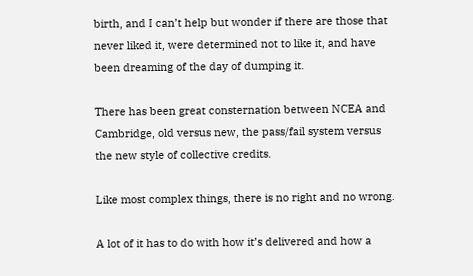birth, and I can’t help but wonder if there are those that never liked it, were determined not to like it, and have been dreaming of the day of dumping it.

There has been great consternation between NCEA and Cambridge, old versus new, the pass/fail system versus the new style of collective credits.

Like most complex things, there is no right and no wrong.

A lot of it has to do with how it’s delivered and how a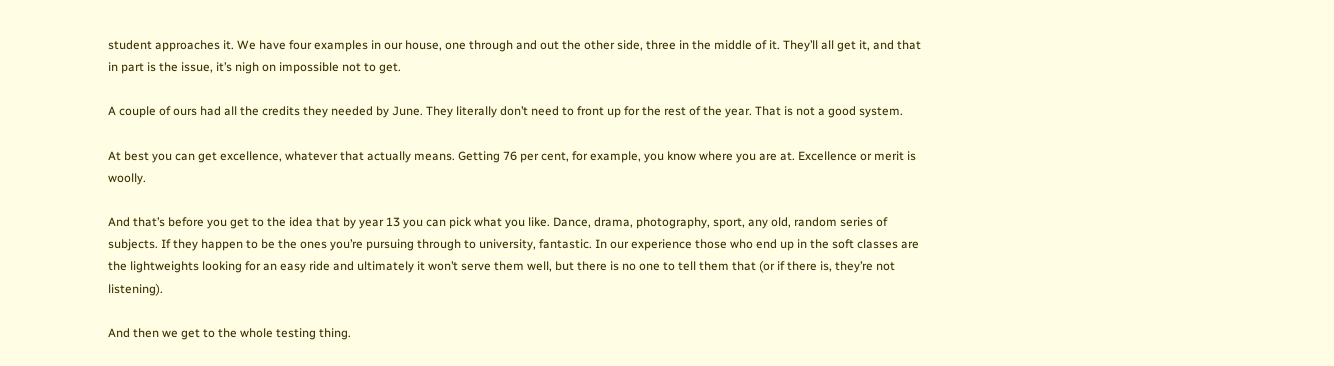student approaches it. We have four examples in our house, one through and out the other side, three in the middle of it. They’ll all get it, and that in part is the issue, it’s nigh on impossible not to get.

A couple of ours had all the credits they needed by June. They literally don’t need to front up for the rest of the year. That is not a good system.

At best you can get excellence, whatever that actually means. Getting 76 per cent, for example, you know where you are at. Excellence or merit is woolly.

And that’s before you get to the idea that by year 13 you can pick what you like. Dance, drama, photography, sport, any old, random series of subjects. If they happen to be the ones you’re pursuing through to university, fantastic. In our experience those who end up in the soft classes are the lightweights looking for an easy ride and ultimately it won’t serve them well, but there is no one to tell them that (or if there is, they’re not listening).

And then we get to the whole testing thing.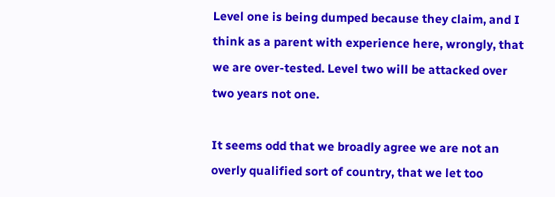Level one is being dumped because they claim, and I think as a parent with experience here, wrongly, that we are over-tested. Level two will be attacked over two years not one.

It seems odd that we broadly agree we are not an overly qualified sort of country, that we let too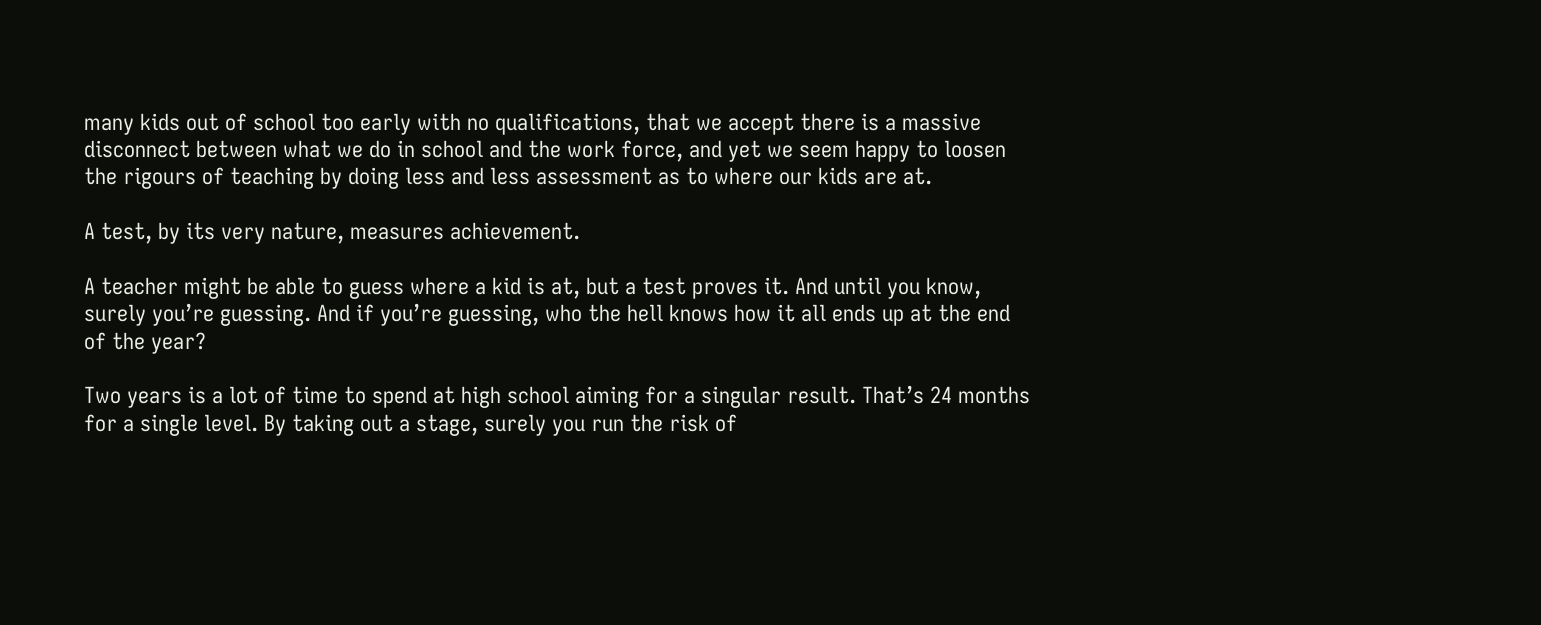many kids out of school too early with no qualifications, that we accept there is a massive disconnect between what we do in school and the work force, and yet we seem happy to loosen the rigours of teaching by doing less and less assessment as to where our kids are at.

A test, by its very nature, measures achievement.

A teacher might be able to guess where a kid is at, but a test proves it. And until you know, surely you’re guessing. And if you’re guessing, who the hell knows how it all ends up at the end of the year?

Two years is a lot of time to spend at high school aiming for a singular result. That’s 24 months for a single level. By taking out a stage, surely you run the risk of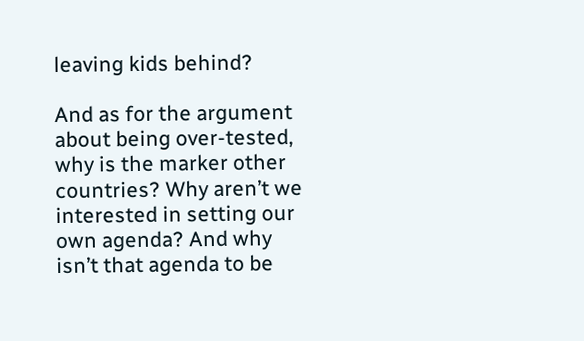leaving kids behind?

And as for the argument about being over-tested, why is the marker other countries? Why aren’t we interested in setting our own agenda? And why isn’t that agenda to be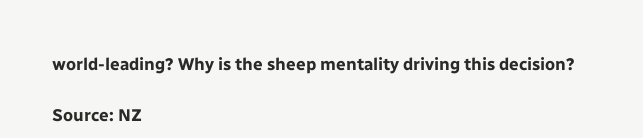world-leading? Why is the sheep mentality driving this decision?

Source: NZ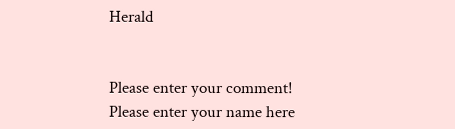Herald


Please enter your comment!
Please enter your name here